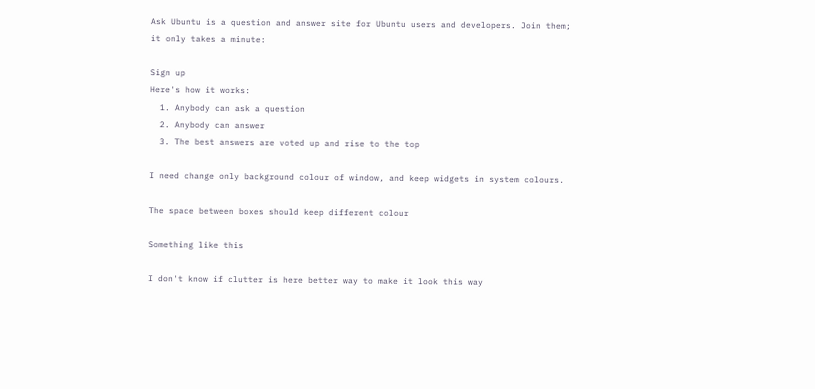Ask Ubuntu is a question and answer site for Ubuntu users and developers. Join them; it only takes a minute:

Sign up
Here's how it works:
  1. Anybody can ask a question
  2. Anybody can answer
  3. The best answers are voted up and rise to the top

I need change only background colour of window, and keep widgets in system colours.

The space between boxes should keep different colour

Something like this

I don't know if clutter is here better way to make it look this way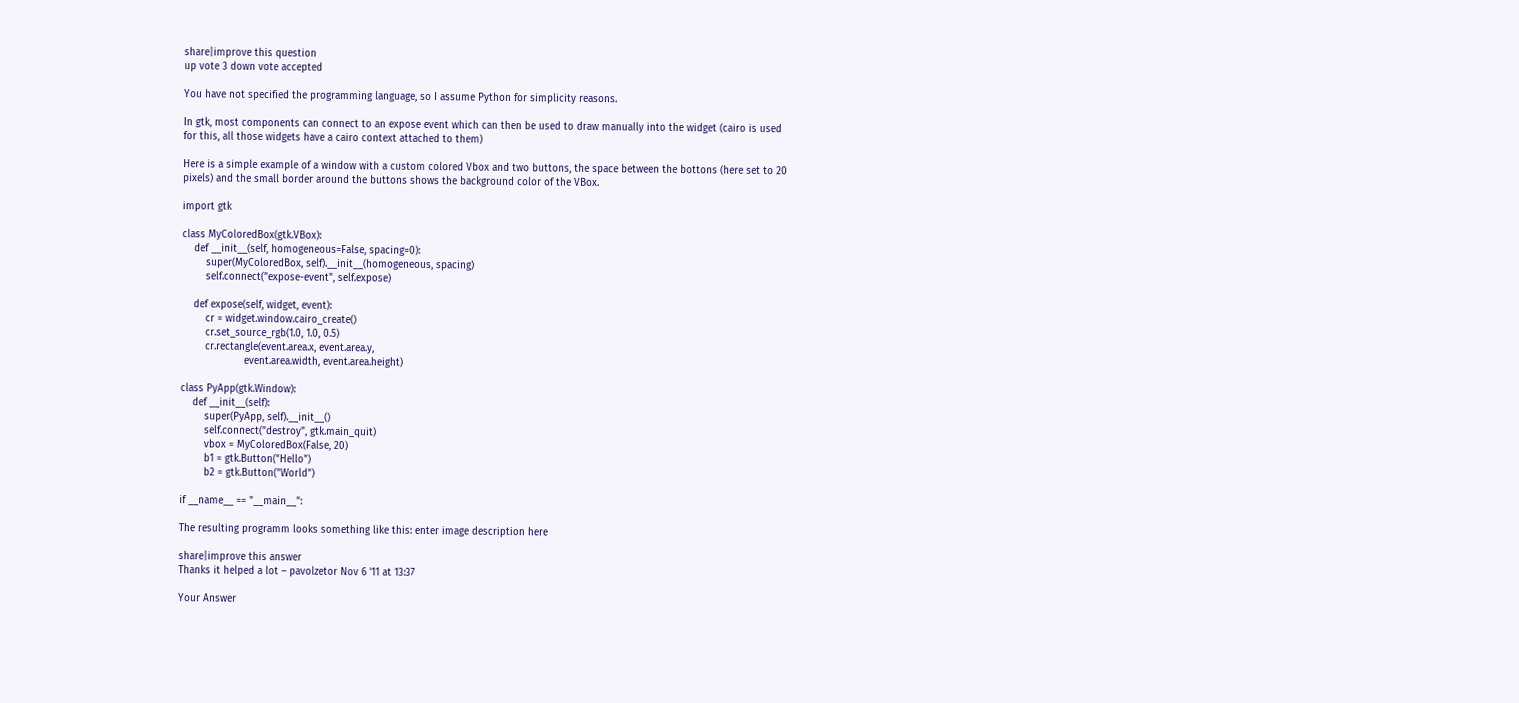share|improve this question
up vote 3 down vote accepted

You have not specified the programming language, so I assume Python for simplicity reasons.

In gtk, most components can connect to an expose event which can then be used to draw manually into the widget (cairo is used for this, all those widgets have a cairo context attached to them)

Here is a simple example of a window with a custom colored Vbox and two buttons, the space between the bottons (here set to 20 pixels) and the small border around the buttons shows the background color of the VBox.

import gtk

class MyColoredBox(gtk.VBox):
    def __init__(self, homogeneous=False, spacing=0):
        super(MyColoredBox, self).__init__(homogeneous, spacing)
        self.connect("expose-event", self.expose)

    def expose(self, widget, event):
        cr = widget.window.cairo_create()
        cr.set_source_rgb(1.0, 1.0, 0.5)
        cr.rectangle(event.area.x, event.area.y,
                     event.area.width, event.area.height)

class PyApp(gtk.Window):
    def __init__(self):
        super(PyApp, self).__init__()
        self.connect("destroy", gtk.main_quit)
        vbox = MyColoredBox(False, 20)
        b1 = gtk.Button("Hello")
        b2 = gtk.Button("World")

if __name__ == "__main__":

The resulting programm looks something like this: enter image description here

share|improve this answer
Thanks it helped a lot – pavolzetor Nov 6 '11 at 13:37

Your Answer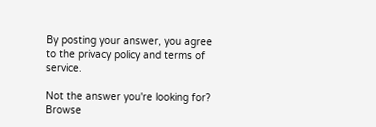By posting your answer, you agree to the privacy policy and terms of service.

Not the answer you're looking for? Browse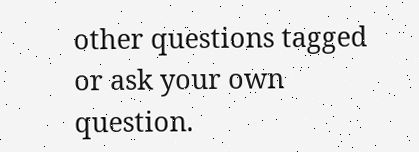other questions tagged or ask your own question.